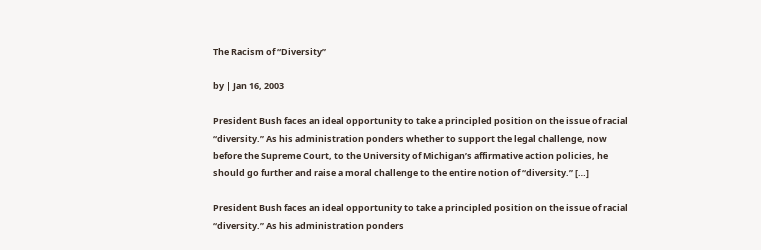The Racism of “Diversity”

by | Jan 16, 2003

President Bush faces an ideal opportunity to take a principled position on the issue of racial “diversity.” As his administration ponders whether to support the legal challenge, now before the Supreme Court, to the University of Michigan’s affirmative action policies, he should go further and raise a moral challenge to the entire notion of “diversity.” […]

President Bush faces an ideal opportunity to take a principled position on the issue of racial “diversity.” As his administration ponders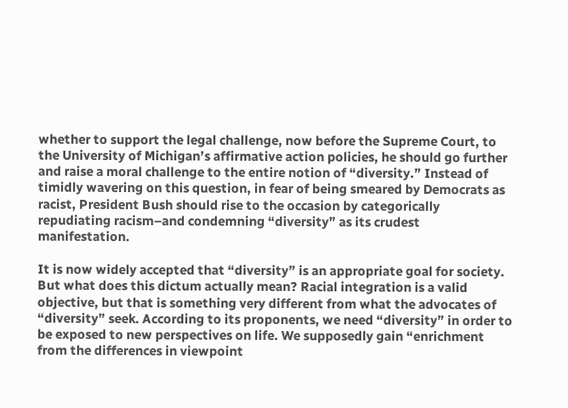whether to support the legal challenge, now before the Supreme Court, to the University of Michigan’s affirmative action policies, he should go further and raise a moral challenge to the entire notion of “diversity.” Instead of timidly wavering on this question, in fear of being smeared by Democrats as racist, President Bush should rise to the occasion by categorically repudiating racism–and condemning “diversity” as its crudest manifestation.

It is now widely accepted that “diversity” is an appropriate goal for society. But what does this dictum actually mean? Racial integration is a valid objective, but that is something very different from what the advocates of “diversity” seek. According to its proponents, we need “diversity” in order to be exposed to new perspectives on life. We supposedly gain “enrichment from the differences in viewpoint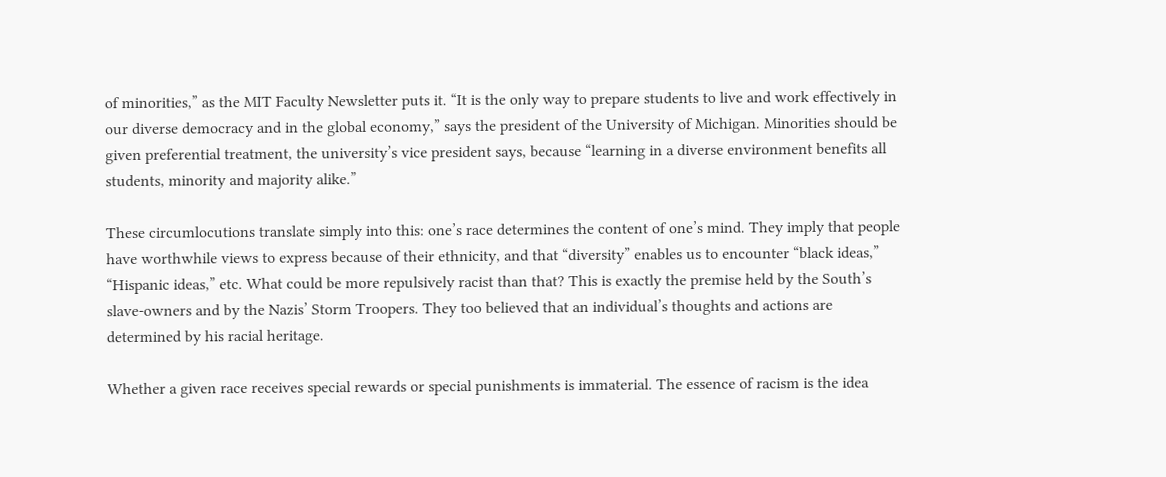of minorities,” as the MIT Faculty Newsletter puts it. “It is the only way to prepare students to live and work effectively in our diverse democracy and in the global economy,” says the president of the University of Michigan. Minorities should be given preferential treatment, the university’s vice president says, because “learning in a diverse environment benefits all students, minority and majority alike.”

These circumlocutions translate simply into this: one’s race determines the content of one’s mind. They imply that people have worthwhile views to express because of their ethnicity, and that “diversity” enables us to encounter “black ideas,” “Hispanic ideas,” etc. What could be more repulsively racist than that? This is exactly the premise held by the South’s slave-owners and by the Nazis’ Storm Troopers. They too believed that an individual’s thoughts and actions are determined by his racial heritage.

Whether a given race receives special rewards or special punishments is immaterial. The essence of racism is the idea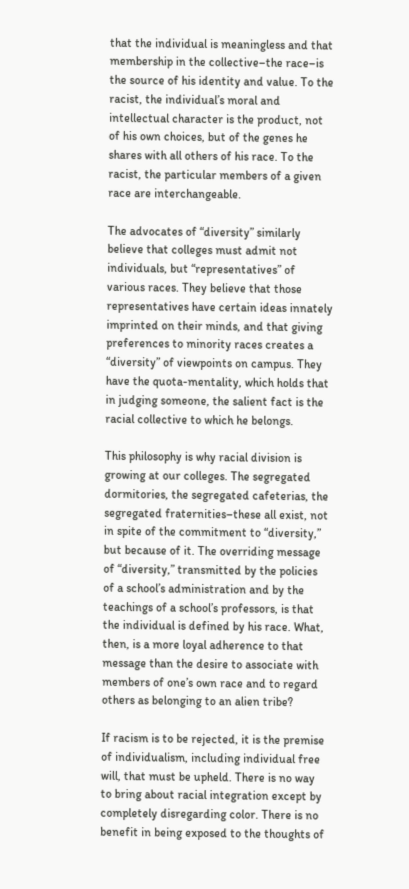that the individual is meaningless and that membership in the collective–the race–is the source of his identity and value. To the racist, the individual’s moral and intellectual character is the product, not of his own choices, but of the genes he shares with all others of his race. To the racist, the particular members of a given race are interchangeable.

The advocates of “diversity” similarly believe that colleges must admit not individuals, but “representatives” of various races. They believe that those representatives have certain ideas innately imprinted on their minds, and that giving preferences to minority races creates a “diversity” of viewpoints on campus. They have the quota-mentality, which holds that in judging someone, the salient fact is the racial collective to which he belongs.

This philosophy is why racial division is growing at our colleges. The segregated dormitories, the segregated cafeterias, the segregated fraternities–these all exist, not in spite of the commitment to “diversity,” but because of it. The overriding message of “diversity,” transmitted by the policies of a school’s administration and by the teachings of a school’s professors, is that the individual is defined by his race. What, then, is a more loyal adherence to that message than the desire to associate with members of one’s own race and to regard others as belonging to an alien tribe?

If racism is to be rejected, it is the premise of individualism, including individual free will, that must be upheld. There is no way to bring about racial integration except by completely disregarding color. There is no benefit in being exposed to the thoughts of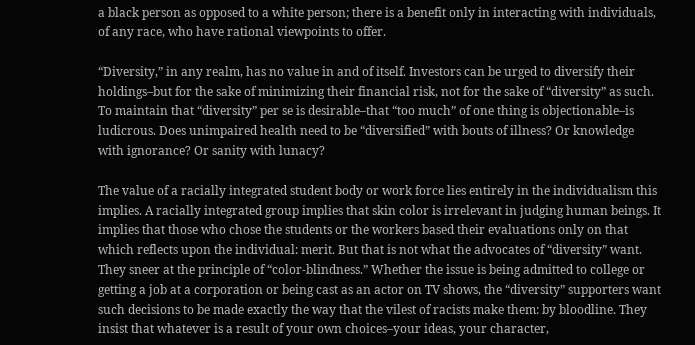a black person as opposed to a white person; there is a benefit only in interacting with individuals, of any race, who have rational viewpoints to offer.

“Diversity,” in any realm, has no value in and of itself. Investors can be urged to diversify their holdings–but for the sake of minimizing their financial risk, not for the sake of “diversity” as such. To maintain that “diversity” per se is desirable–that “too much” of one thing is objectionable–is ludicrous. Does unimpaired health need to be “diversified” with bouts of illness? Or knowledge with ignorance? Or sanity with lunacy?

The value of a racially integrated student body or work force lies entirely in the individualism this implies. A racially integrated group implies that skin color is irrelevant in judging human beings. It implies that those who chose the students or the workers based their evaluations only on that which reflects upon the individual: merit. But that is not what the advocates of “diversity” want. They sneer at the principle of “color-blindness.” Whether the issue is being admitted to college or getting a job at a corporation or being cast as an actor on TV shows, the “diversity” supporters want such decisions to be made exactly the way that the vilest of racists make them: by bloodline. They insist that whatever is a result of your own choices–your ideas, your character,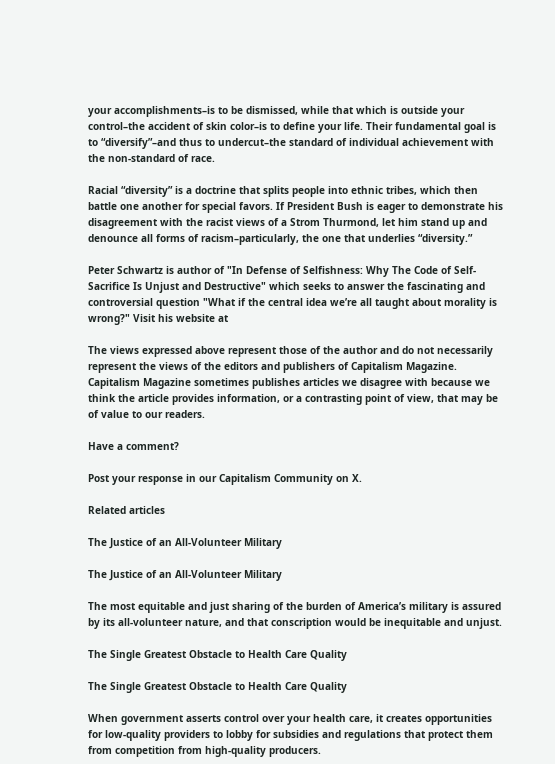your accomplishments–is to be dismissed, while that which is outside your control–the accident of skin color–is to define your life. Their fundamental goal is to “diversify”–and thus to undercut–the standard of individual achievement with the non-standard of race.

Racial “diversity” is a doctrine that splits people into ethnic tribes, which then battle one another for special favors. If President Bush is eager to demonstrate his disagreement with the racist views of a Strom Thurmond, let him stand up and denounce all forms of racism–particularly, the one that underlies “diversity.”

Peter Schwartz is author of "In Defense of Selfishness: Why The Code of Self-Sacrifice Is Unjust and Destructive" which seeks to answer the fascinating and controversial question "What if the central idea we’re all taught about morality is wrong?" Visit his website at

The views expressed above represent those of the author and do not necessarily represent the views of the editors and publishers of Capitalism Magazine. Capitalism Magazine sometimes publishes articles we disagree with because we think the article provides information, or a contrasting point of view, that may be of value to our readers.

Have a comment?

Post your response in our Capitalism Community on X.

Related articles

The Justice of an All-Volunteer Military

The Justice of an All-Volunteer Military

The most equitable and just sharing of the burden of America’s military is assured by its all-volunteer nature, and that conscription would be inequitable and unjust.

The Single Greatest Obstacle to Health Care Quality

The Single Greatest Obstacle to Health Care Quality

When government asserts control over your health care, it creates opportunities for low‐quality providers to lobby for subsidies and regulations that protect them from competition from high‐quality producers.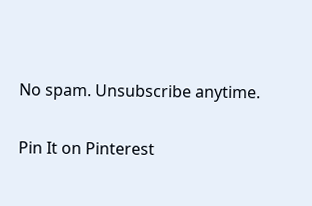No spam. Unsubscribe anytime.

Pin It on Pinterest